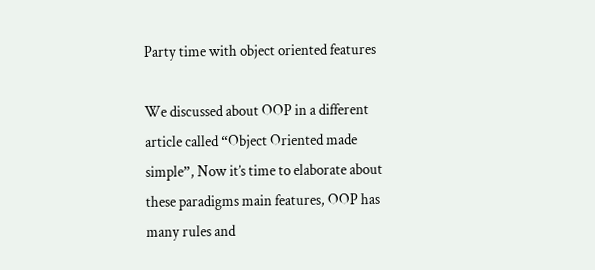Party time with object oriented features

We discussed about OOP in a different article called “Object Oriented made simple”, Now it’s time to elaborate about these paradigms main features, OOP has many rules and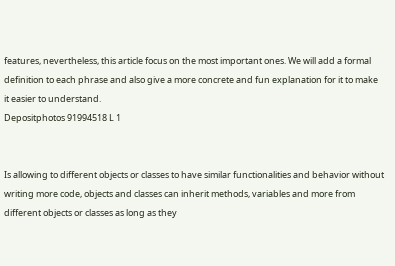features, nevertheless, this article focus on the most important ones. We will add a formal definition to each phrase and also give a more concrete and fun explanation for it to make it easier to understand.
Depositphotos 91994518 L 1


Is allowing to different objects or classes to have similar functionalities and behavior without writing more code, objects and classes can inherit methods, variables and more from different objects or classes as long as they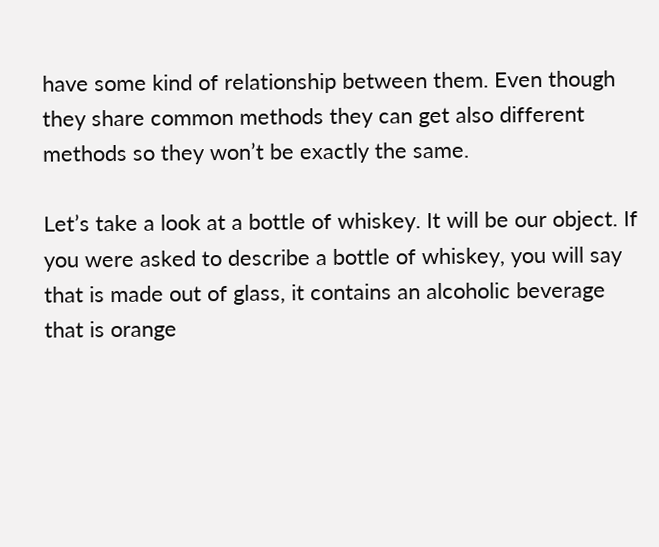have some kind of relationship between them. Even though they share common methods they can get also different methods so they won’t be exactly the same.

Let’s take a look at a bottle of whiskey. It will be our object. If you were asked to describe a bottle of whiskey, you will say that is made out of glass, it contains an alcoholic beverage that is orange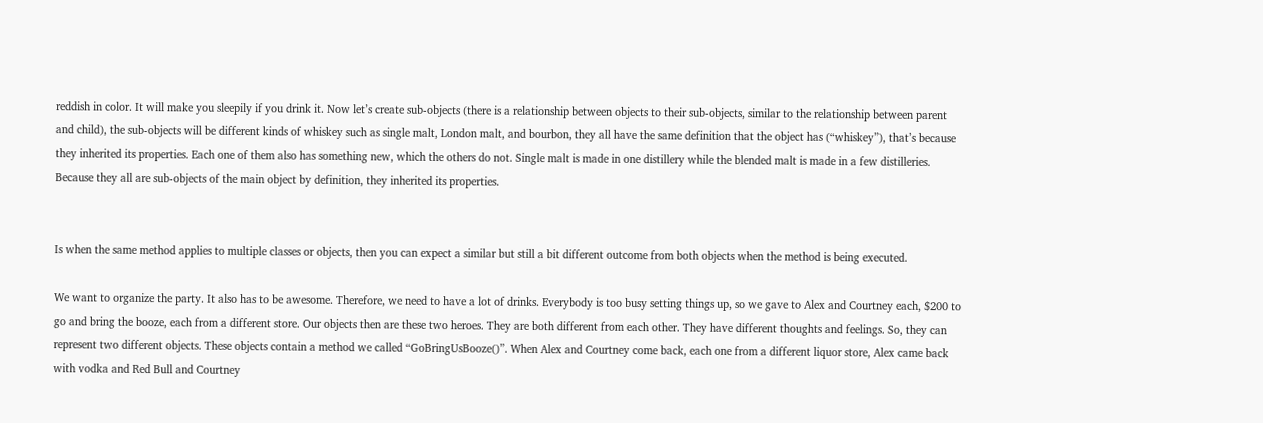reddish in color. It will make you sleepily if you drink it. Now let’s create sub-objects (there is a relationship between objects to their sub-objects, similar to the relationship between parent and child), the sub-objects will be different kinds of whiskey such as single malt, London malt, and bourbon, they all have the same definition that the object has (“whiskey”), that’s because they inherited its properties. Each one of them also has something new, which the others do not. Single malt is made in one distillery while the blended malt is made in a few distilleries. Because they all are sub-objects of the main object by definition, they inherited its properties.


Is when the same method applies to multiple classes or objects, then you can expect a similar but still a bit different outcome from both objects when the method is being executed.

We want to organize the party. It also has to be awesome. Therefore, we need to have a lot of drinks. Everybody is too busy setting things up, so we gave to Alex and Courtney each, $200 to go and bring the booze, each from a different store. Our objects then are these two heroes. They are both different from each other. They have different thoughts and feelings. So, they can represent two different objects. These objects contain a method we called “GoBringUsBooze()”. When Alex and Courtney come back, each one from a different liquor store, Alex came back with vodka and Red Bull and Courtney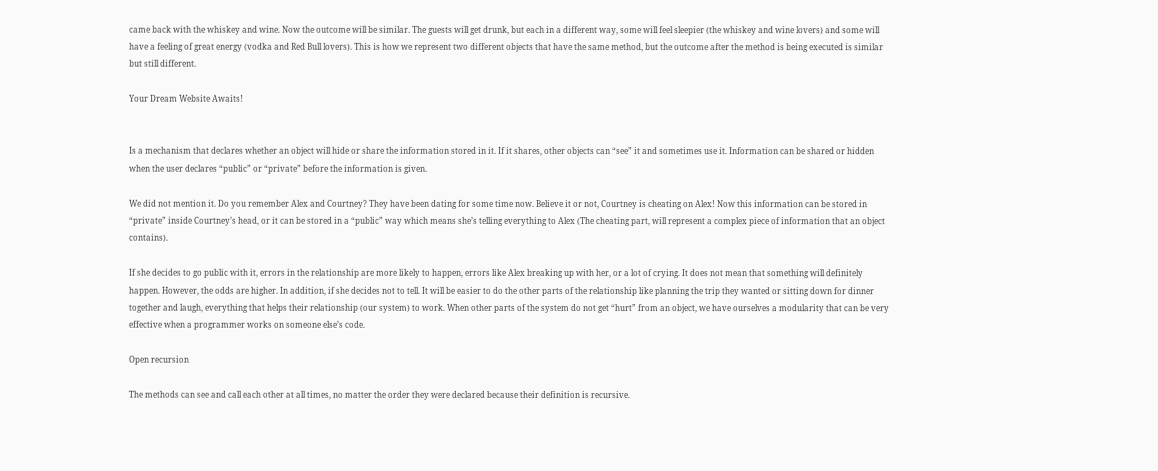came back with the whiskey and wine. Now the outcome will be similar. The guests will get drunk, but each in a different way, some will feel sleepier (the whiskey and wine lovers) and some will have a feeling of great energy (vodka and Red Bull lovers). This is how we represent two different objects that have the same method, but the outcome after the method is being executed is similar but still different.

Your Dream Website Awaits!


Is a mechanism that declares whether an object will hide or share the information stored in it. If it shares, other objects can “see” it and sometimes use it. Information can be shared or hidden when the user declares “public” or “private” before the information is given.

We did not mention it. Do you remember Alex and Courtney? They have been dating for some time now. Believe it or not, Courtney is cheating on Alex! Now this information can be stored in “private” inside Courtney’s head, or it can be stored in a “public” way which means she’s telling everything to Alex (The cheating part, will represent a complex piece of information that an object contains).

If she decides to go public with it, errors in the relationship are more likely to happen, errors like Alex breaking up with her, or a lot of crying. It does not mean that something will definitely happen. However, the odds are higher. In addition, if she decides not to tell. It will be easier to do the other parts of the relationship like planning the trip they wanted or sitting down for dinner together and laugh, everything that helps their relationship (our system) to work. When other parts of the system do not get “hurt” from an object, we have ourselves a modularity that can be very effective when a programmer works on someone else’s code.

Open recursion

The methods can see and call each other at all times, no matter the order they were declared because their definition is recursive.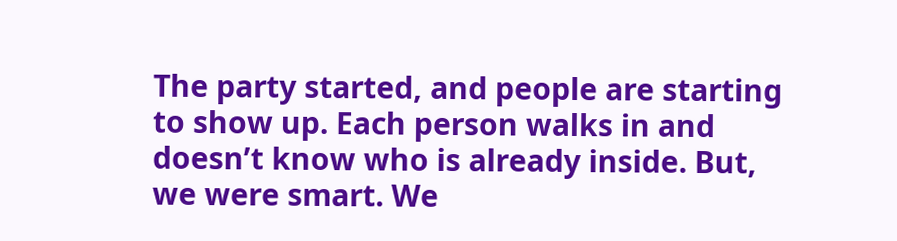The party started, and people are starting to show up. Each person walks in and doesn’t know who is already inside. But, we were smart. We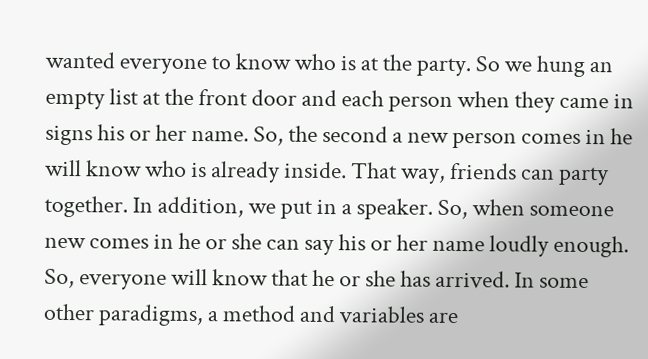wanted everyone to know who is at the party. So we hung an empty list at the front door and each person when they came in signs his or her name. So, the second a new person comes in he will know who is already inside. That way, friends can party together. In addition, we put in a speaker. So, when someone new comes in he or she can say his or her name loudly enough. So, everyone will know that he or she has arrived. In some other paradigms, a method and variables are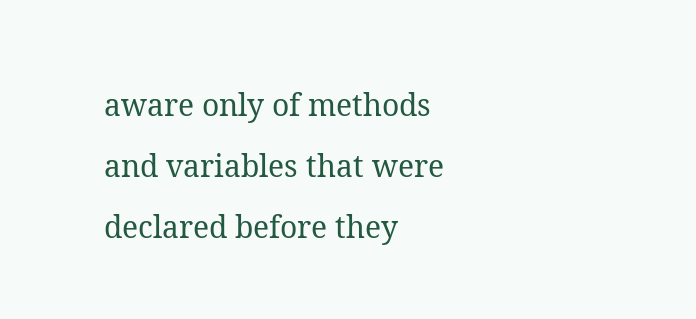aware only of methods and variables that were declared before they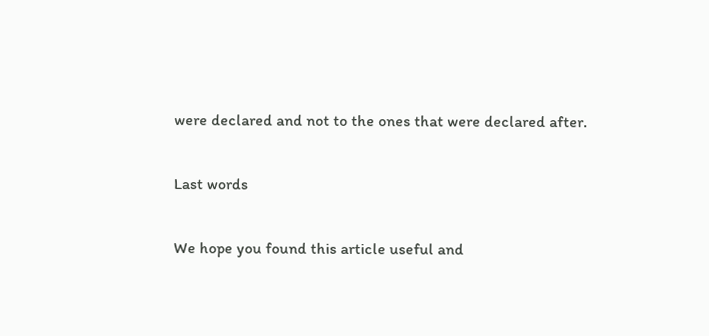were declared and not to the ones that were declared after.

Last words

We hope you found this article useful and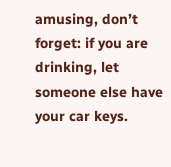amusing, don’t forget: if you are drinking, let someone else have your car keys.